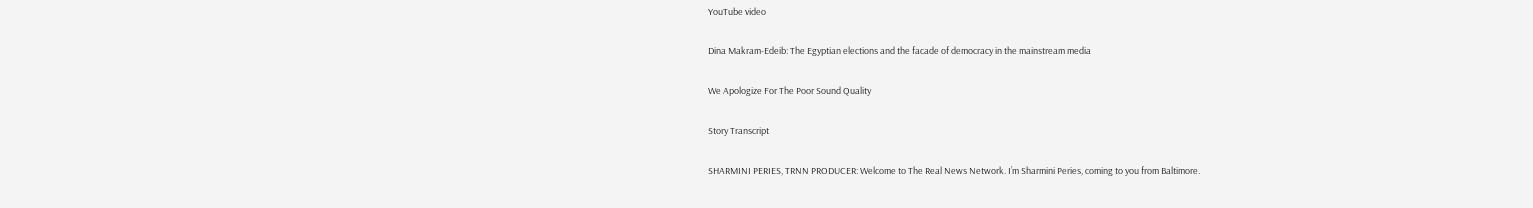YouTube video

Dina Makram-Edeib: The Egyptian elections and the facade of democracy in the mainstream media

We Apologize For The Poor Sound Quality

Story Transcript

SHARMINI PERIES, TRNN PRODUCER: Welcome to The Real News Network. I’m Sharmini Peries, coming to you from Baltimore.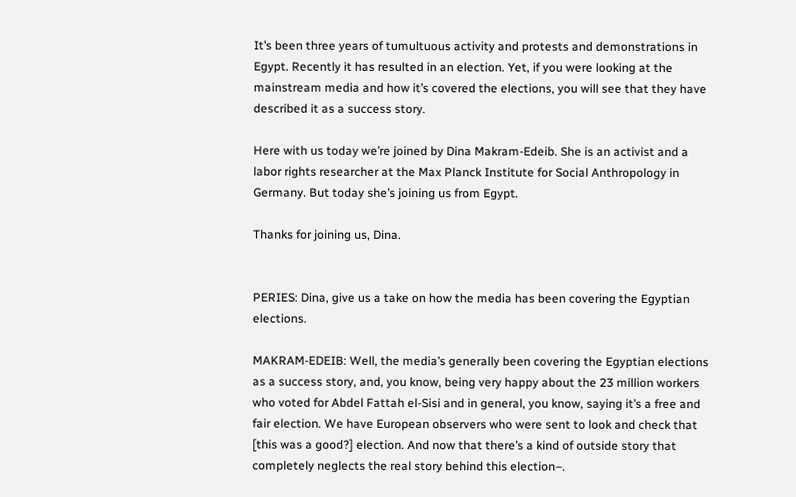It’s been three years of tumultuous activity and protests and demonstrations in Egypt. Recently it has resulted in an election. Yet, if you were looking at the mainstream media and how it’s covered the elections, you will see that they have described it as a success story.

Here with us today we’re joined by Dina Makram-Edeib. She is an activist and a labor rights researcher at the Max Planck Institute for Social Anthropology in Germany. But today she’s joining us from Egypt.

Thanks for joining us, Dina.


PERIES: Dina, give us a take on how the media has been covering the Egyptian elections.

MAKRAM-EDEIB: Well, the media’s generally been covering the Egyptian elections as a success story, and, you know, being very happy about the 23 million workers who voted for Abdel Fattah el-Sisi and in general, you know, saying it’s a free and fair election. We have European observers who were sent to look and check that [this was a good?] election. And now that there’s a kind of outside story that completely neglects the real story behind this election–.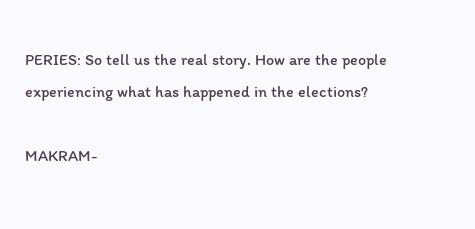PERIES: So tell us the real story. How are the people experiencing what has happened in the elections?

MAKRAM-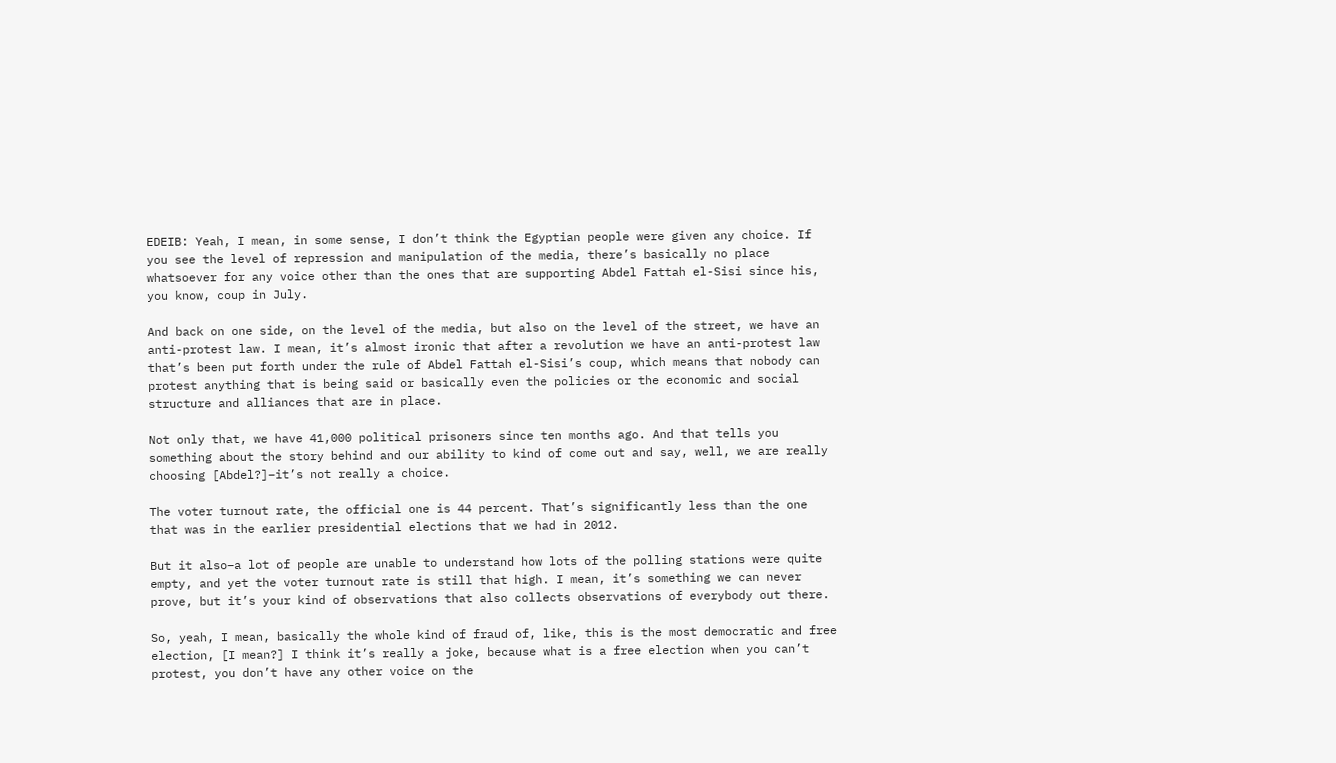EDEIB: Yeah, I mean, in some sense, I don’t think the Egyptian people were given any choice. If you see the level of repression and manipulation of the media, there’s basically no place whatsoever for any voice other than the ones that are supporting Abdel Fattah el-Sisi since his, you know, coup in July.

And back on one side, on the level of the media, but also on the level of the street, we have an anti-protest law. I mean, it’s almost ironic that after a revolution we have an anti-protest law that’s been put forth under the rule of Abdel Fattah el-Sisi’s coup, which means that nobody can protest anything that is being said or basically even the policies or the economic and social structure and alliances that are in place.

Not only that, we have 41,000 political prisoners since ten months ago. And that tells you something about the story behind and our ability to kind of come out and say, well, we are really choosing [Abdel?]–it’s not really a choice.

The voter turnout rate, the official one is 44 percent. That’s significantly less than the one that was in the earlier presidential elections that we had in 2012.

But it also–a lot of people are unable to understand how lots of the polling stations were quite empty, and yet the voter turnout rate is still that high. I mean, it’s something we can never prove, but it’s your kind of observations that also collects observations of everybody out there.

So, yeah, I mean, basically the whole kind of fraud of, like, this is the most democratic and free election, [I mean?] I think it’s really a joke, because what is a free election when you can’t protest, you don’t have any other voice on the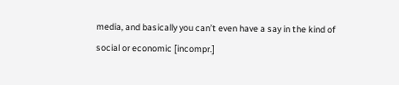media, and basically you can’t even have a say in the kind of social or economic [incompr.]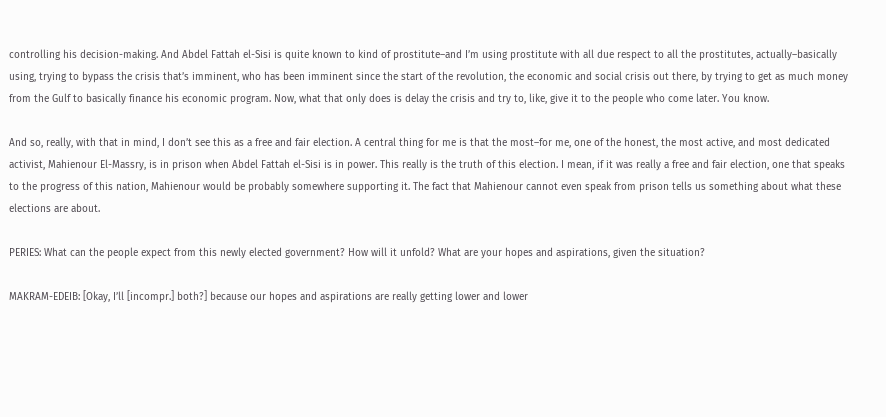controlling his decision-making. And Abdel Fattah el-Sisi is quite known to kind of prostitute–and I’m using prostitute with all due respect to all the prostitutes, actually–basically using, trying to bypass the crisis that’s imminent, who has been imminent since the start of the revolution, the economic and social crisis out there, by trying to get as much money from the Gulf to basically finance his economic program. Now, what that only does is delay the crisis and try to, like, give it to the people who come later. You know.

And so, really, with that in mind, I don’t see this as a free and fair election. A central thing for me is that the most–for me, one of the honest, the most active, and most dedicated activist, Mahienour El-Massry, is in prison when Abdel Fattah el-Sisi is in power. This really is the truth of this election. I mean, if it was really a free and fair election, one that speaks to the progress of this nation, Mahienour would be probably somewhere supporting it. The fact that Mahienour cannot even speak from prison tells us something about what these elections are about.

PERIES: What can the people expect from this newly elected government? How will it unfold? What are your hopes and aspirations, given the situation?

MAKRAM-EDEIB: [Okay, I’ll [incompr.] both?] because our hopes and aspirations are really getting lower and lower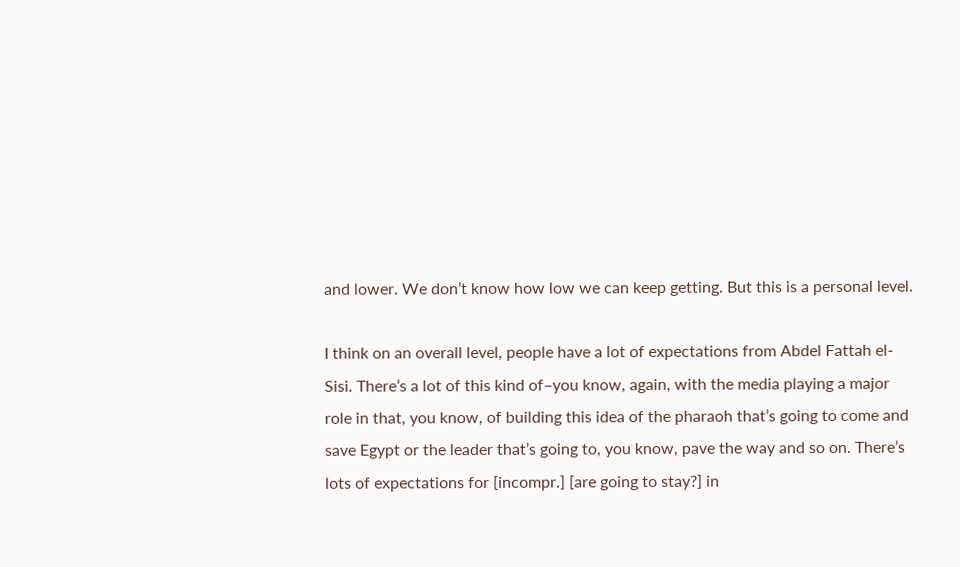and lower. We don’t know how low we can keep getting. But this is a personal level.

I think on an overall level, people have a lot of expectations from Abdel Fattah el-Sisi. There’s a lot of this kind of–you know, again, with the media playing a major role in that, you know, of building this idea of the pharaoh that’s going to come and save Egypt or the leader that’s going to, you know, pave the way and so on. There’s lots of expectations for [incompr.] [are going to stay?] in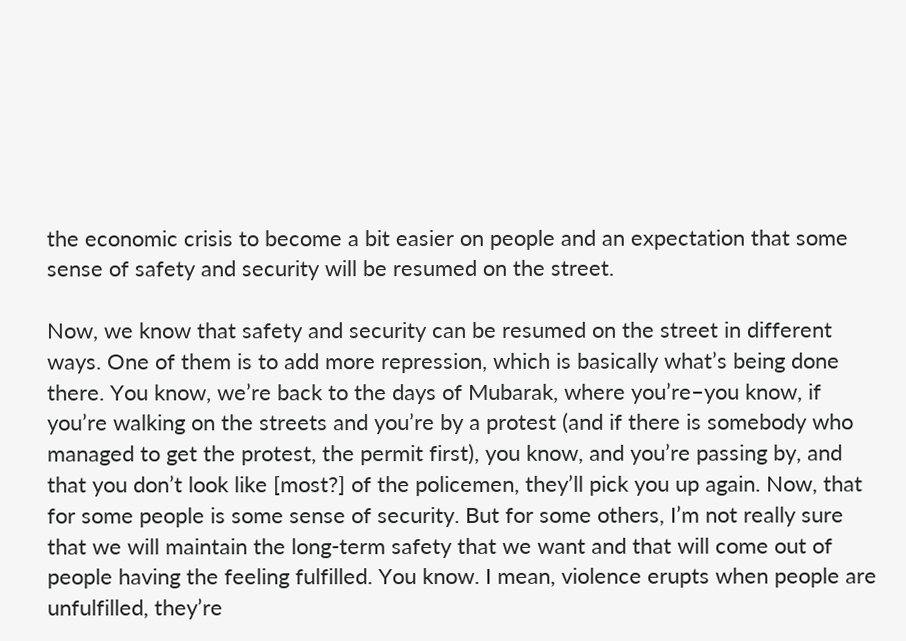the economic crisis to become a bit easier on people and an expectation that some sense of safety and security will be resumed on the street.

Now, we know that safety and security can be resumed on the street in different ways. One of them is to add more repression, which is basically what’s being done there. You know, we’re back to the days of Mubarak, where you’re–you know, if you’re walking on the streets and you’re by a protest (and if there is somebody who managed to get the protest, the permit first), you know, and you’re passing by, and that you don’t look like [most?] of the policemen, they’ll pick you up again. Now, that for some people is some sense of security. But for some others, I’m not really sure that we will maintain the long-term safety that we want and that will come out of people having the feeling fulfilled. You know. I mean, violence erupts when people are unfulfilled, they’re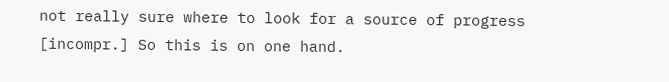not really sure where to look for a source of progress [incompr.] So this is on one hand.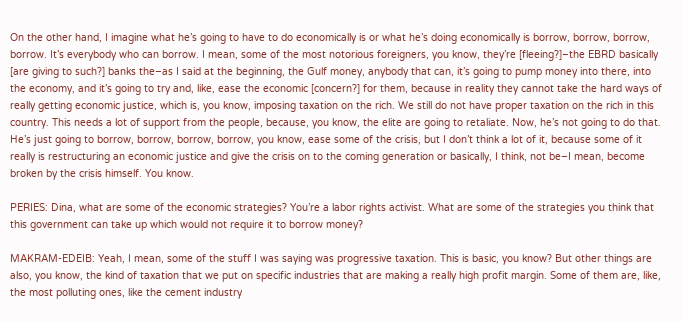On the other hand, I imagine what he’s going to have to do economically is or what he’s doing economically is borrow, borrow, borrow, borrow. It’s everybody who can borrow. I mean, some of the most notorious foreigners, you know, they’re [fleeing?]–the EBRD basically [are giving to such?] banks the–as I said at the beginning, the Gulf money, anybody that can, it’s going to pump money into there, into the economy, and it’s going to try and, like, ease the economic [concern?] for them, because in reality they cannot take the hard ways of really getting economic justice, which is, you know, imposing taxation on the rich. We still do not have proper taxation on the rich in this country. This needs a lot of support from the people, because, you know, the elite are going to retaliate. Now, he’s not going to do that. He’s just going to borrow, borrow, borrow, borrow, you know, ease some of the crisis, but I don’t think a lot of it, because some of it really is restructuring an economic justice and give the crisis on to the coming generation or basically, I think, not be–I mean, become broken by the crisis himself. You know.

PERIES: Dina, what are some of the economic strategies? You’re a labor rights activist. What are some of the strategies you think that this government can take up which would not require it to borrow money?

MAKRAM-EDEIB: Yeah, I mean, some of the stuff I was saying was progressive taxation. This is basic, you know? But other things are also, you know, the kind of taxation that we put on specific industries that are making a really high profit margin. Some of them are, like, the most polluting ones, like the cement industry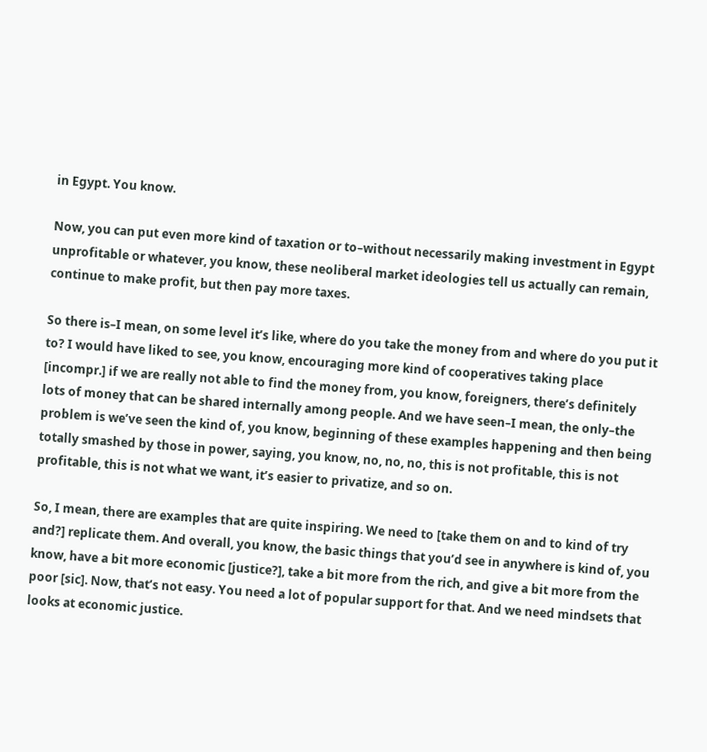in Egypt. You know.

Now, you can put even more kind of taxation or to–without necessarily making investment in Egypt unprofitable or whatever, you know, these neoliberal market ideologies tell us actually can remain, continue to make profit, but then pay more taxes.

So there is–I mean, on some level it’s like, where do you take the money from and where do you put it to? I would have liked to see, you know, encouraging more kind of cooperatives taking place [incompr.] if we are really not able to find the money from, you know, foreigners, there’s definitely lots of money that can be shared internally among people. And we have seen–I mean, the only–the problem is we’ve seen the kind of, you know, beginning of these examples happening and then being totally smashed by those in power, saying, you know, no, no, no, this is not profitable, this is not profitable, this is not what we want, it’s easier to privatize, and so on.

So, I mean, there are examples that are quite inspiring. We need to [take them on and to kind of try and?] replicate them. And overall, you know, the basic things that you’d see in anywhere is kind of, you know, have a bit more economic [justice?], take a bit more from the rich, and give a bit more from the poor [sic]. Now, that’s not easy. You need a lot of popular support for that. And we need mindsets that looks at economic justice.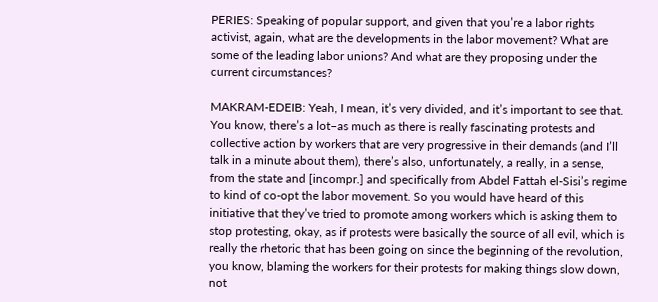PERIES: Speaking of popular support, and given that you’re a labor rights activist, again, what are the developments in the labor movement? What are some of the leading labor unions? And what are they proposing under the current circumstances?

MAKRAM-EDEIB: Yeah, I mean, it’s very divided, and it’s important to see that. You know, there’s a lot–as much as there is really fascinating protests and collective action by workers that are very progressive in their demands (and I’ll talk in a minute about them), there’s also, unfortunately, a really, in a sense, from the state and [incompr.] and specifically from Abdel Fattah el-Sisi’s regime to kind of co-opt the labor movement. So you would have heard of this initiative that they’ve tried to promote among workers which is asking them to stop protesting, okay, as if protests were basically the source of all evil, which is really the rhetoric that has been going on since the beginning of the revolution, you know, blaming the workers for their protests for making things slow down, not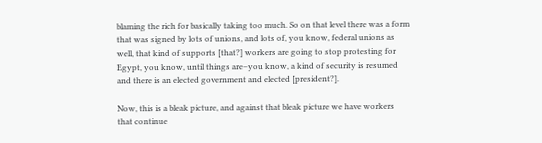blaming the rich for basically taking too much. So on that level there was a form that was signed by lots of unions, and lots of, you know, federal unions as well, that kind of supports [that?] workers are going to stop protesting for Egypt, you know, until things are–you know, a kind of security is resumed and there is an elected government and elected [president?].

Now, this is a bleak picture, and against that bleak picture we have workers that continue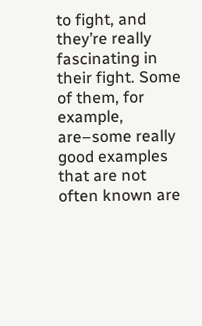to fight, and they’re really fascinating in their fight. Some of them, for example, are–some really good examples that are not often known are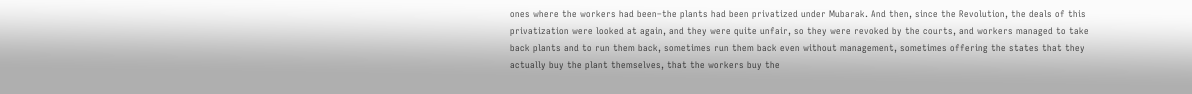ones where the workers had been–the plants had been privatized under Mubarak. And then, since the Revolution, the deals of this privatization were looked at again, and they were quite unfair, so they were revoked by the courts, and workers managed to take back plants and to run them back, sometimes run them back even without management, sometimes offering the states that they actually buy the plant themselves, that the workers buy the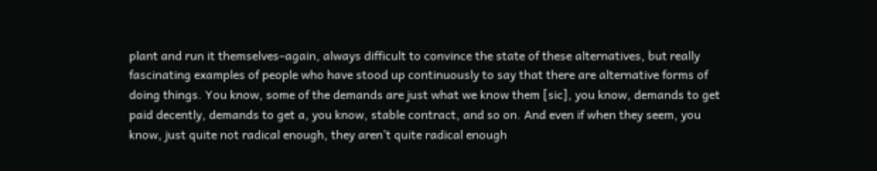plant and run it themselves–again, always difficult to convince the state of these alternatives, but really fascinating examples of people who have stood up continuously to say that there are alternative forms of doing things. You know, some of the demands are just what we know them [sic], you know, demands to get paid decently, demands to get a, you know, stable contract, and so on. And even if when they seem, you know, just quite not radical enough, they aren’t quite radical enough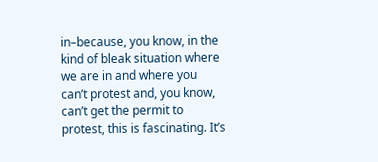in–because, you know, in the kind of bleak situation where we are in and where you can’t protest and, you know, can’t get the permit to protest, this is fascinating. It’s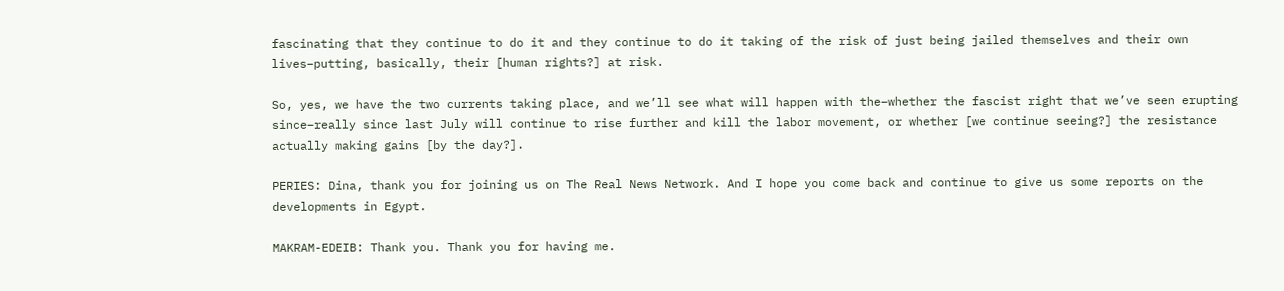fascinating that they continue to do it and they continue to do it taking of the risk of just being jailed themselves and their own lives–putting, basically, their [human rights?] at risk.

So, yes, we have the two currents taking place, and we’ll see what will happen with the–whether the fascist right that we’ve seen erupting since–really since last July will continue to rise further and kill the labor movement, or whether [we continue seeing?] the resistance actually making gains [by the day?].

PERIES: Dina, thank you for joining us on The Real News Network. And I hope you come back and continue to give us some reports on the developments in Egypt.

MAKRAM-EDEIB: Thank you. Thank you for having me.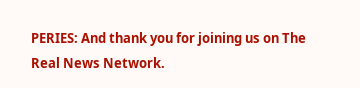PERIES: And thank you for joining us on The Real News Network.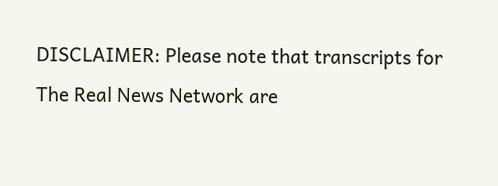DISCLAIMER: Please note that transcripts for The Real News Network are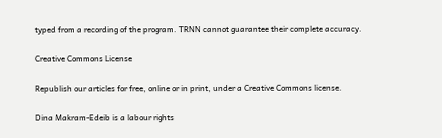typed from a recording of the program. TRNN cannot guarantee their complete accuracy.

Creative Commons License

Republish our articles for free, online or in print, under a Creative Commons license.

Dina Makram-Edeib is a labour rights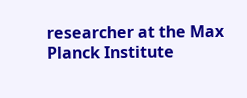researcher at the Max Planck Institute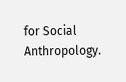for Social Anthropology.